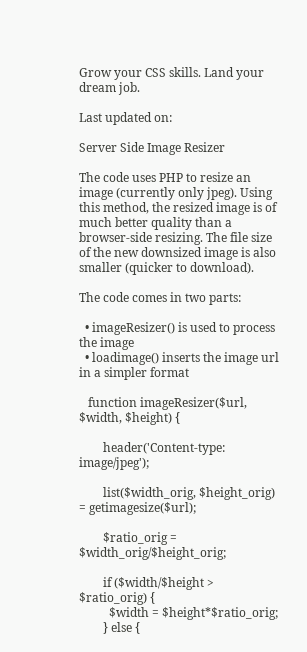Grow your CSS skills. Land your dream job.

Last updated on:

Server Side Image Resizer

The code uses PHP to resize an image (currently only jpeg). Using this method, the resized image is of much better quality than a browser-side resizing. The file size of the new downsized image is also smaller (quicker to download).

The code comes in two parts:

  • imageResizer() is used to process the image
  • loadimage() inserts the image url in a simpler format

   function imageResizer($url, $width, $height) {

        header('Content-type: image/jpeg');

        list($width_orig, $height_orig) = getimagesize($url);

        $ratio_orig = $width_orig/$height_orig;

        if ($width/$height > $ratio_orig) {
          $width = $height*$ratio_orig;
        } else {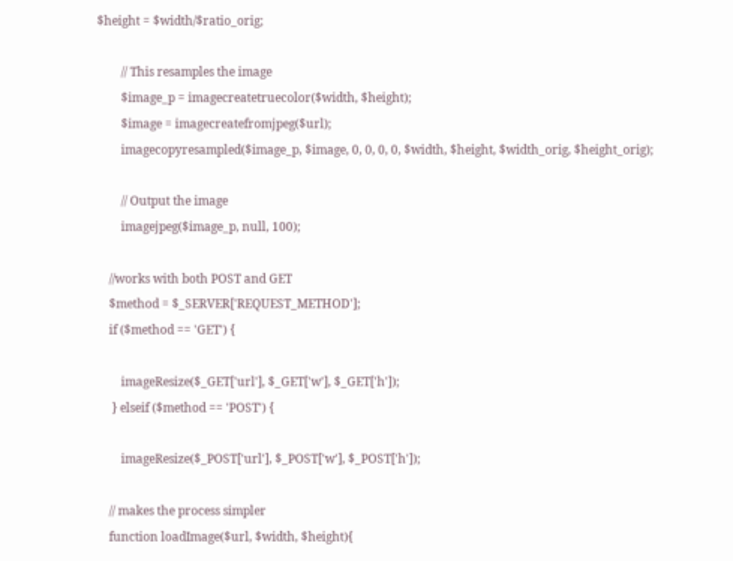$height = $width/$ratio_orig;

        // This resamples the image
        $image_p = imagecreatetruecolor($width, $height);
        $image = imagecreatefromjpeg($url);
        imagecopyresampled($image_p, $image, 0, 0, 0, 0, $width, $height, $width_orig, $height_orig);

        // Output the image
        imagejpeg($image_p, null, 100);

    //works with both POST and GET
    $method = $_SERVER['REQUEST_METHOD'];
    if ($method == 'GET') {

        imageResize($_GET['url'], $_GET['w'], $_GET['h']);
     } elseif ($method == 'POST') {

        imageResize($_POST['url'], $_POST['w'], $_POST['h']);

    // makes the process simpler
    function loadImage($url, $width, $height){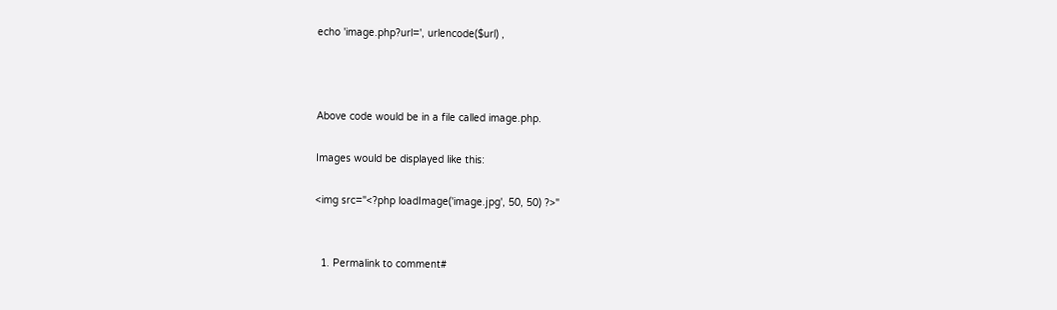echo 'image.php?url=', urlencode($url) ,



Above code would be in a file called image.php.

Images would be displayed like this:

<img src="<?php loadImage('image.jpg', 50, 50) ?>"


  1. Permalink to comment#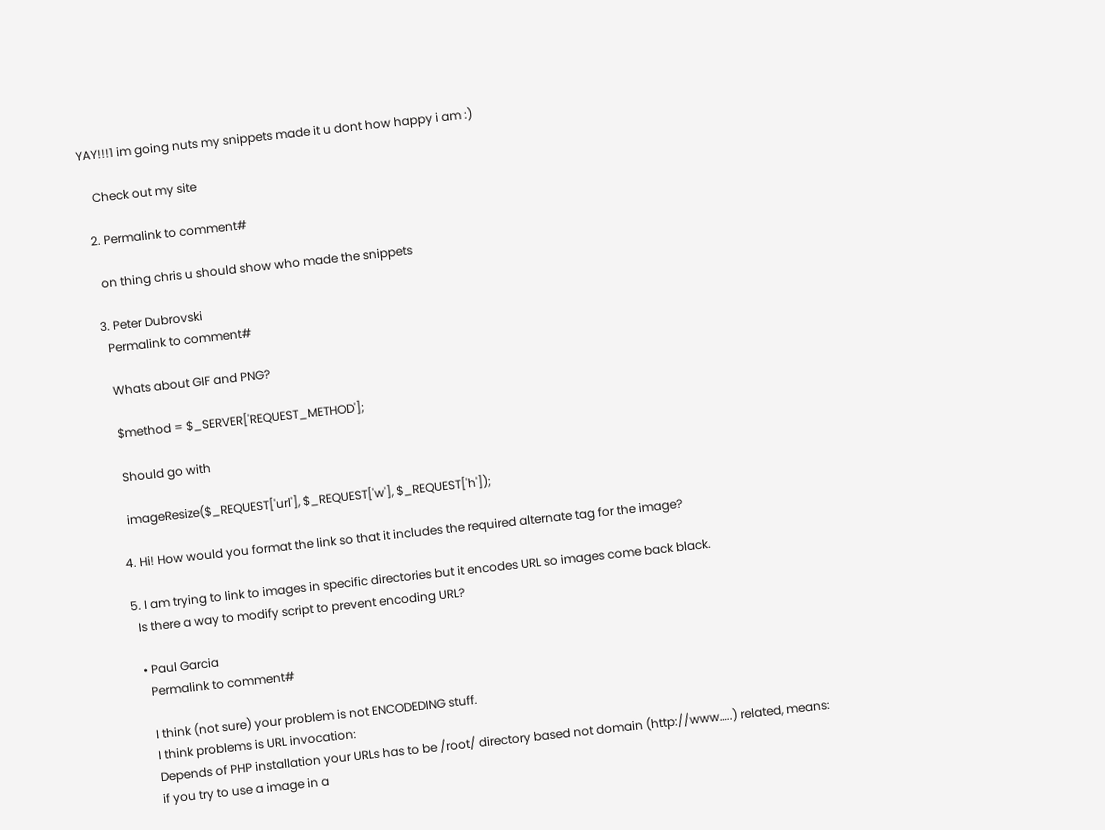YAY!!!1 im going nuts my snippets made it u dont how happy i am :)

    Check out my site

  2. Permalink to comment#

    on thing chris u should show who made the snippets

  3. Peter Dubrovski
    Permalink to comment#

    Whats about GIF and PNG?

    $method = $_SERVER['REQUEST_METHOD'];

    Should go with

    imageResize($_REQUEST['url'], $_REQUEST['w'], $_REQUEST['h']);

  4. Hi! How would you format the link so that it includes the required alternate tag for the image?

  5. I am trying to link to images in specific directories but it encodes URL so images come back black.
    Is there a way to modify script to prevent encoding URL?

    • Paul Garcia
      Permalink to comment#

      I think (not sure) your problem is not ENCODEDING stuff.
      I think problems is URL invocation:
      Depends of PHP installation your URLs has to be /root/ directory based not domain (http://www…..) related, means:
      if you try to use a image in a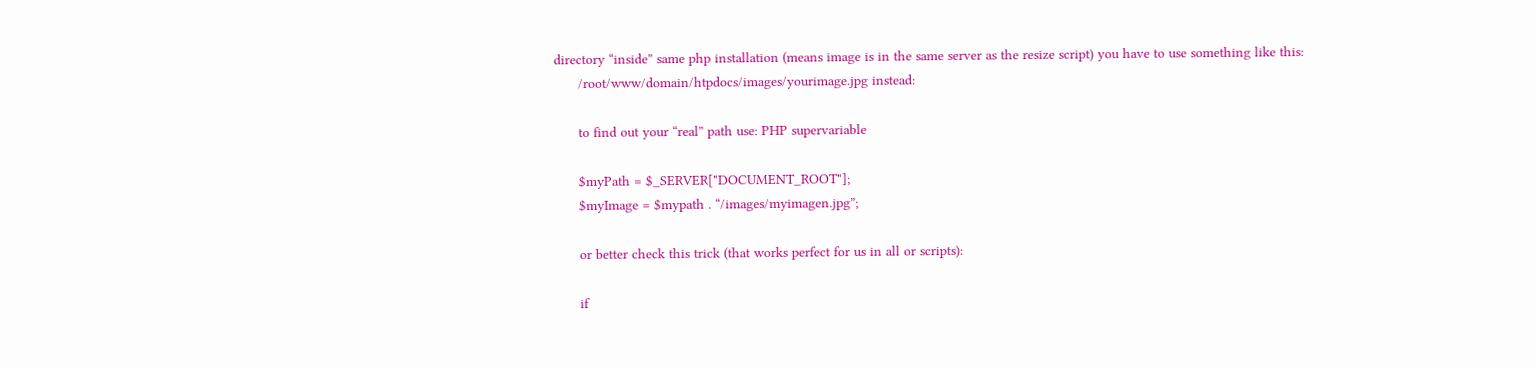directory “inside” same php installation (means image is in the same server as the resize script) you have to use something like this:
      /root/www/domain/htpdocs/images/yourimage.jpg instead:

      to find out your “real” path use: PHP supervariable

      $myPath = $_SERVER["DOCUMENT_ROOT"];
      $myImage = $mypath . “/images/myimagen.jpg”;

      or better check this trick (that works perfect for us in all or scripts):

      if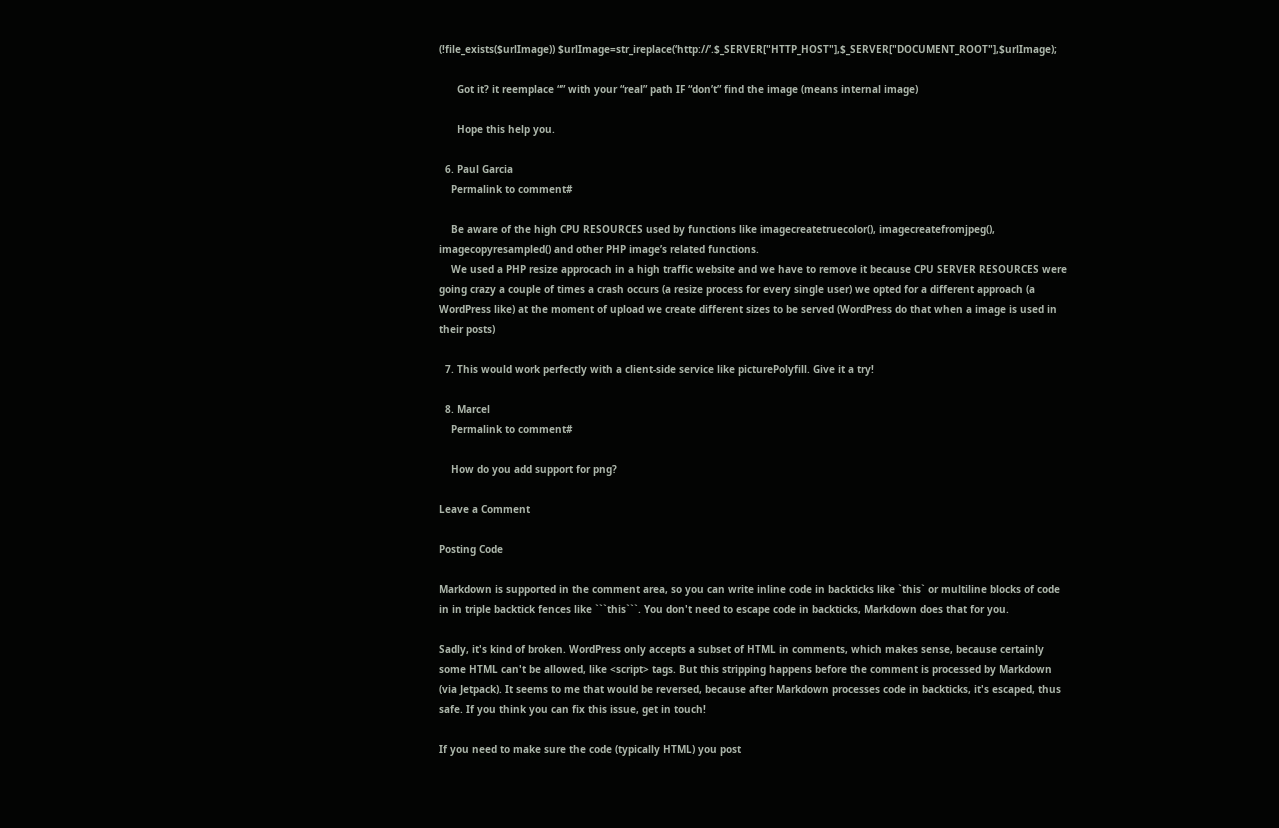(!file_exists($urlImage)) $urlImage=str_ireplace(‘http://’.$_SERVER["HTTP_HOST"],$_SERVER["DOCUMENT_ROOT"],$urlImage);

      Got it? it reemplace “” with your “real” path IF “don’t” find the image (means internal image)

      Hope this help you.

  6. Paul Garcia
    Permalink to comment#

    Be aware of the high CPU RESOURCES used by functions like imagecreatetruecolor(), imagecreatefromjpeg(), imagecopyresampled() and other PHP image’s related functions.
    We used a PHP resize approcach in a high traffic website and we have to remove it because CPU SERVER RESOURCES were going crazy a couple of times a crash occurs (a resize process for every single user) we opted for a different approach (a WordPress like) at the moment of upload we create different sizes to be served (WordPress do that when a image is used in their posts)

  7. This would work perfectly with a client-side service like picturePolyfill. Give it a try!

  8. Marcel
    Permalink to comment#

    How do you add support for png?

Leave a Comment

Posting Code

Markdown is supported in the comment area, so you can write inline code in backticks like `this` or multiline blocks of code in in triple backtick fences like ```this```. You don't need to escape code in backticks, Markdown does that for you.

Sadly, it's kind of broken. WordPress only accepts a subset of HTML in comments, which makes sense, because certainly some HTML can't be allowed, like <script> tags. But this stripping happens before the comment is processed by Markdown (via Jetpack). It seems to me that would be reversed, because after Markdown processes code in backticks, it's escaped, thus safe. If you think you can fix this issue, get in touch!

If you need to make sure the code (typically HTML) you post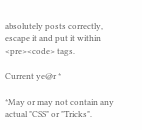absolutely posts correctly, escape it and put it within <pre><code> tags.

Current ye@r *

*May or may not contain any actual "CSS" or "Tricks".